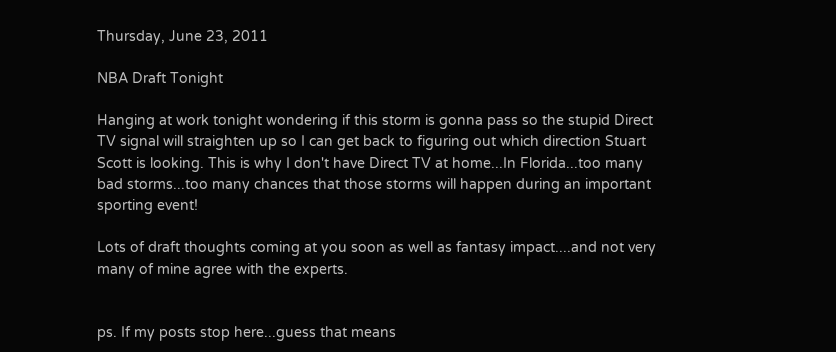Thursday, June 23, 2011

NBA Draft Tonight

Hanging at work tonight wondering if this storm is gonna pass so the stupid Direct TV signal will straighten up so I can get back to figuring out which direction Stuart Scott is looking. This is why I don't have Direct TV at home...In Florida...too many bad storms...too many chances that those storms will happen during an important sporting event!

Lots of draft thoughts coming at you soon as well as fantasy impact....and not very many of mine agree with the experts.


ps. If my posts stop here...guess that means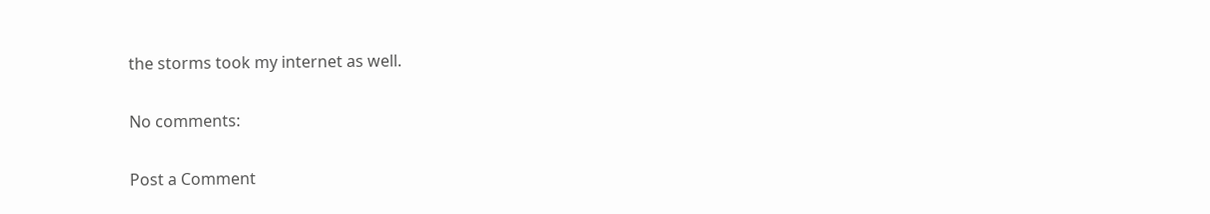the storms took my internet as well.

No comments:

Post a Comment